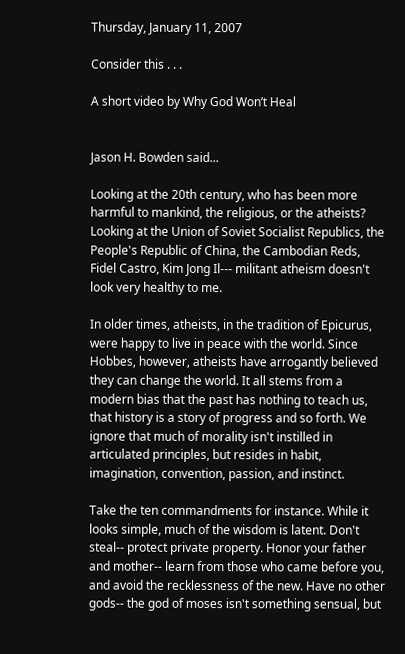Thursday, January 11, 2007

Consider this . . .

A short video by Why God Won’t Heal


Jason H. Bowden said...

Looking at the 20th century, who has been more harmful to mankind, the religious, or the atheists? Looking at the Union of Soviet Socialist Republics, the People's Republic of China, the Cambodian Reds, Fidel Castro, Kim Jong Il--- militant atheism doesn't look very healthy to me.

In older times, atheists, in the tradition of Epicurus, were happy to live in peace with the world. Since Hobbes, however, atheists have arrogantly believed they can change the world. It all stems from a modern bias that the past has nothing to teach us, that history is a story of progress and so forth. We ignore that much of morality isn't instilled in articulated principles, but resides in habit, imagination, convention, passion, and instinct.

Take the ten commandments for instance. While it looks simple, much of the wisdom is latent. Don't steal-- protect private property. Honor your father and mother-- learn from those who came before you, and avoid the recklessness of the new. Have no other gods-- the god of moses isn't something sensual, but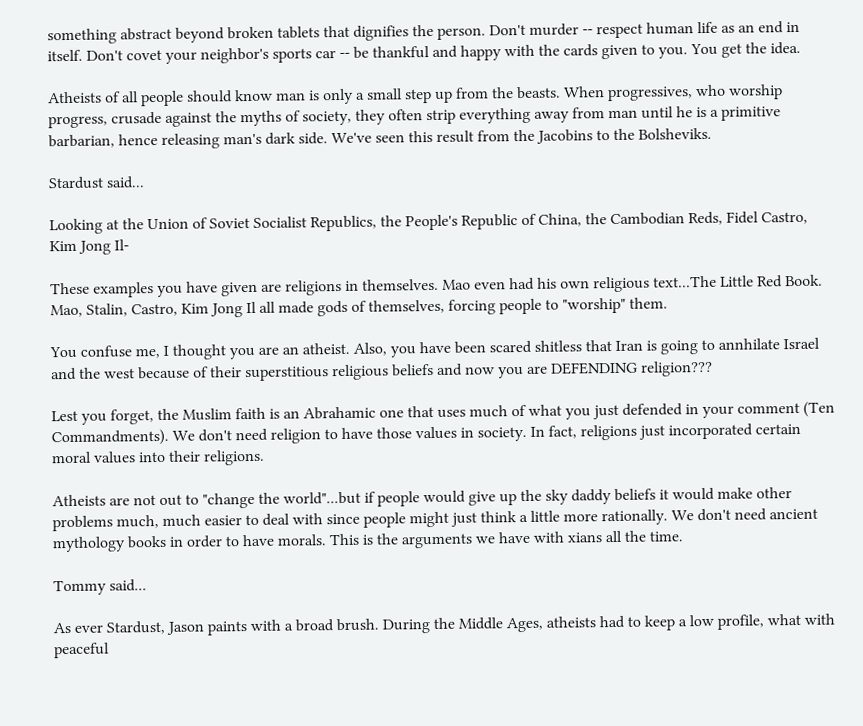something abstract beyond broken tablets that dignifies the person. Don't murder -- respect human life as an end in itself. Don't covet your neighbor's sports car -- be thankful and happy with the cards given to you. You get the idea.

Atheists of all people should know man is only a small step up from the beasts. When progressives, who worship progress, crusade against the myths of society, they often strip everything away from man until he is a primitive barbarian, hence releasing man's dark side. We've seen this result from the Jacobins to the Bolsheviks.

Stardust said...

Looking at the Union of Soviet Socialist Republics, the People's Republic of China, the Cambodian Reds, Fidel Castro, Kim Jong Il-

These examples you have given are religions in themselves. Mao even had his own religious text...The Little Red Book. Mao, Stalin, Castro, Kim Jong Il all made gods of themselves, forcing people to "worship" them.

You confuse me, I thought you are an atheist. Also, you have been scared shitless that Iran is going to annhilate Israel and the west because of their superstitious religious beliefs and now you are DEFENDING religion???

Lest you forget, the Muslim faith is an Abrahamic one that uses much of what you just defended in your comment (Ten Commandments). We don't need religion to have those values in society. In fact, religions just incorporated certain moral values into their religions.

Atheists are not out to "change the world"...but if people would give up the sky daddy beliefs it would make other problems much, much easier to deal with since people might just think a little more rationally. We don't need ancient mythology books in order to have morals. This is the arguments we have with xians all the time.

Tommy said...

As ever Stardust, Jason paints with a broad brush. During the Middle Ages, atheists had to keep a low profile, what with peaceful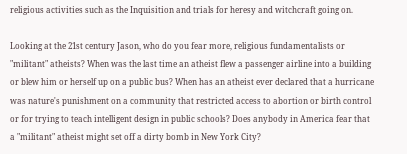religious activities such as the Inquisition and trials for heresy and witchcraft going on.

Looking at the 21st century Jason, who do you fear more, religious fundamentalists or "militant" atheists? When was the last time an atheist flew a passenger airline into a building or blew him or herself up on a public bus? When has an atheist ever declared that a hurricane was nature's punishment on a community that restricted access to abortion or birth control or for trying to teach intelligent design in public schools? Does anybody in America fear that a "militant" atheist might set off a dirty bomb in New York City?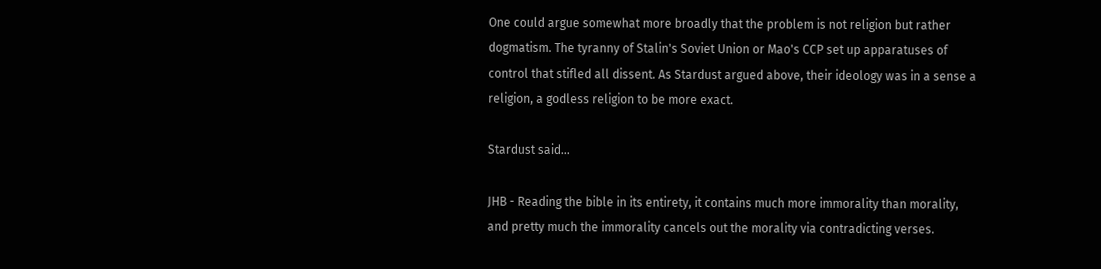One could argue somewhat more broadly that the problem is not religion but rather dogmatism. The tyranny of Stalin's Soviet Union or Mao's CCP set up apparatuses of control that stifled all dissent. As Stardust argued above, their ideology was in a sense a religion, a godless religion to be more exact.

Stardust said...

JHB - Reading the bible in its entirety, it contains much more immorality than morality, and pretty much the immorality cancels out the morality via contradicting verses.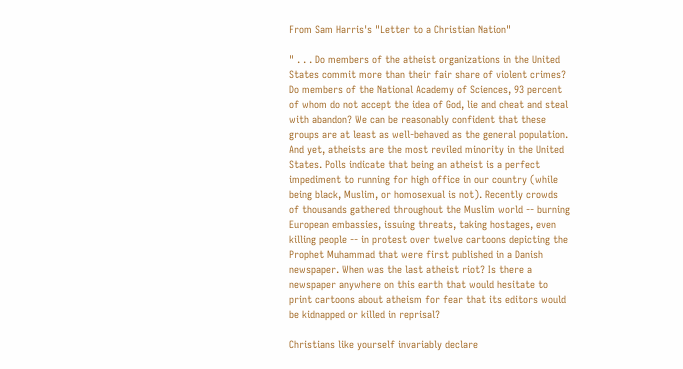From Sam Harris's "Letter to a Christian Nation"

" . . . Do members of the atheist organizations in the United States commit more than their fair share of violent crimes? Do members of the National Academy of Sciences, 93 percent of whom do not accept the idea of God, lie and cheat and steal with abandon? We can be reasonably confident that these groups are at least as well-behaved as the general population. And yet, atheists are the most reviled minority in the United States. Polls indicate that being an atheist is a perfect impediment to running for high office in our country (while being black, Muslim, or homosexual is not). Recently crowds of thousands gathered throughout the Muslim world -- burning European embassies, issuing threats, taking hostages, even killing people -- in protest over twelve cartoons depicting the Prophet Muhammad that were first published in a Danish newspaper. When was the last atheist riot? Is there a newspaper anywhere on this earth that would hesitate to print cartoons about atheism for fear that its editors would be kidnapped or killed in reprisal?

Christians like yourself invariably declare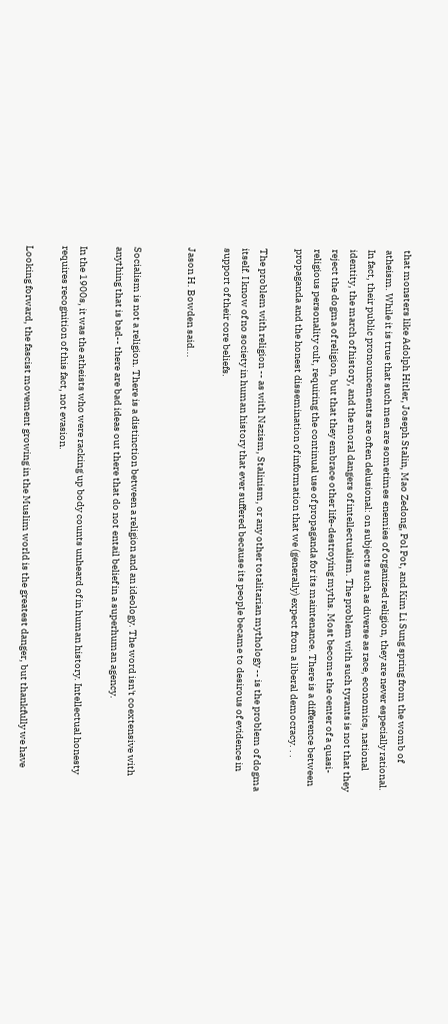that monsters like Adolph Hitler, Joseph Stalin, Mao Zedong, Pol Pot, and Kim Li Sung spring from the womb of atheism. While it is true that such men are sometimes enemies of organized religion, they are never especially rational. In fact, their public pronouncements are often delusional: on subjects such as diverse as race, economics, national identity, the march of history, and the moral dangers of intellectualism. The problem with such tyrants is not that they reject the dogma of religion, but that they embrace other life-destroying myths. Most become the center of a quasi-religious personality cult, requiring the continual use of propaganda for its maintenance. There is a difference between propaganda and the honest dissemination of information that we (generally) expect from a liberal democracy. . .

The problem with religion -- as with Nazism, Stalinism, or any other totalitarian mythology -- is the problem of dogma itself. I know of no society in human history that ever suffered because its people became to desirous of evidence in support of their core beliefs.

Jason H. Bowden said...


Socialism is not a religion. There is a distinction between a religion and an ideology. The word isn't coextensive with anything that is bad-- there are bad ideas out there that do not entail belief in a superhuman agency.

In the 1900s, it was the atheists who were racking up body counts unheard of in human history. Intellectual honesty requires recognition of this fact, not evasion.

Looking forward, the fascist movement growing in the Muslim world is the greatest danger, but thankfully we have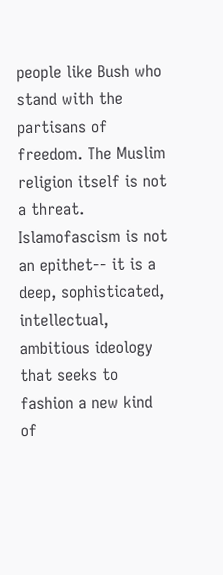people like Bush who stand with the partisans of freedom. The Muslim religion itself is not a threat. Islamofascism is not an epithet-- it is a deep, sophisticated, intellectual, ambitious ideology that seeks to fashion a new kind of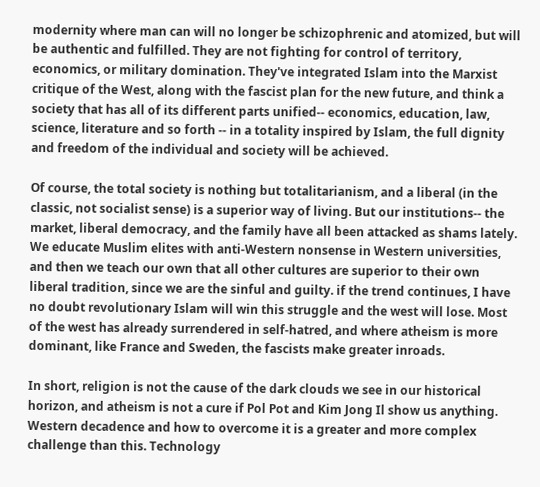modernity where man can will no longer be schizophrenic and atomized, but will be authentic and fulfilled. They are not fighting for control of territory, economics, or military domination. They've integrated Islam into the Marxist critique of the West, along with the fascist plan for the new future, and think a society that has all of its different parts unified-- economics, education, law, science, literature and so forth -- in a totality inspired by Islam, the full dignity and freedom of the individual and society will be achieved.

Of course, the total society is nothing but totalitarianism, and a liberal (in the classic, not socialist sense) is a superior way of living. But our institutions-- the market, liberal democracy, and the family have all been attacked as shams lately. We educate Muslim elites with anti-Western nonsense in Western universities, and then we teach our own that all other cultures are superior to their own liberal tradition, since we are the sinful and guilty. if the trend continues, I have no doubt revolutionary Islam will win this struggle and the west will lose. Most of the west has already surrendered in self-hatred, and where atheism is more dominant, like France and Sweden, the fascists make greater inroads.

In short, religion is not the cause of the dark clouds we see in our historical horizon, and atheism is not a cure if Pol Pot and Kim Jong Il show us anything. Western decadence and how to overcome it is a greater and more complex challenge than this. Technology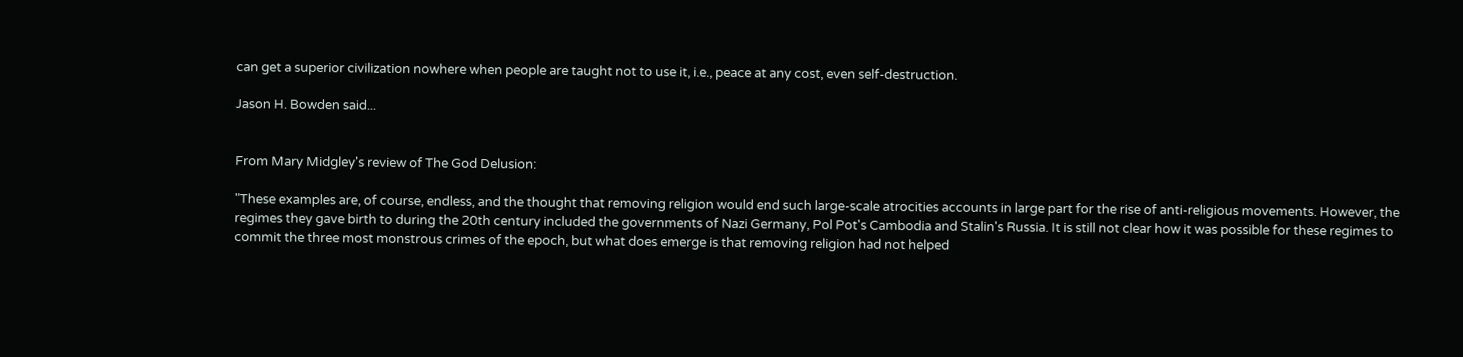can get a superior civilization nowhere when people are taught not to use it, i.e., peace at any cost, even self-destruction.

Jason H. Bowden said...


From Mary Midgley's review of The God Delusion:

"These examples are, of course, endless, and the thought that removing religion would end such large-scale atrocities accounts in large part for the rise of anti-religious movements. However, the regimes they gave birth to during the 20th century included the governments of Nazi Germany, Pol Pot's Cambodia and Stalin's Russia. It is still not clear how it was possible for these regimes to commit the three most monstrous crimes of the epoch, but what does emerge is that removing religion had not helped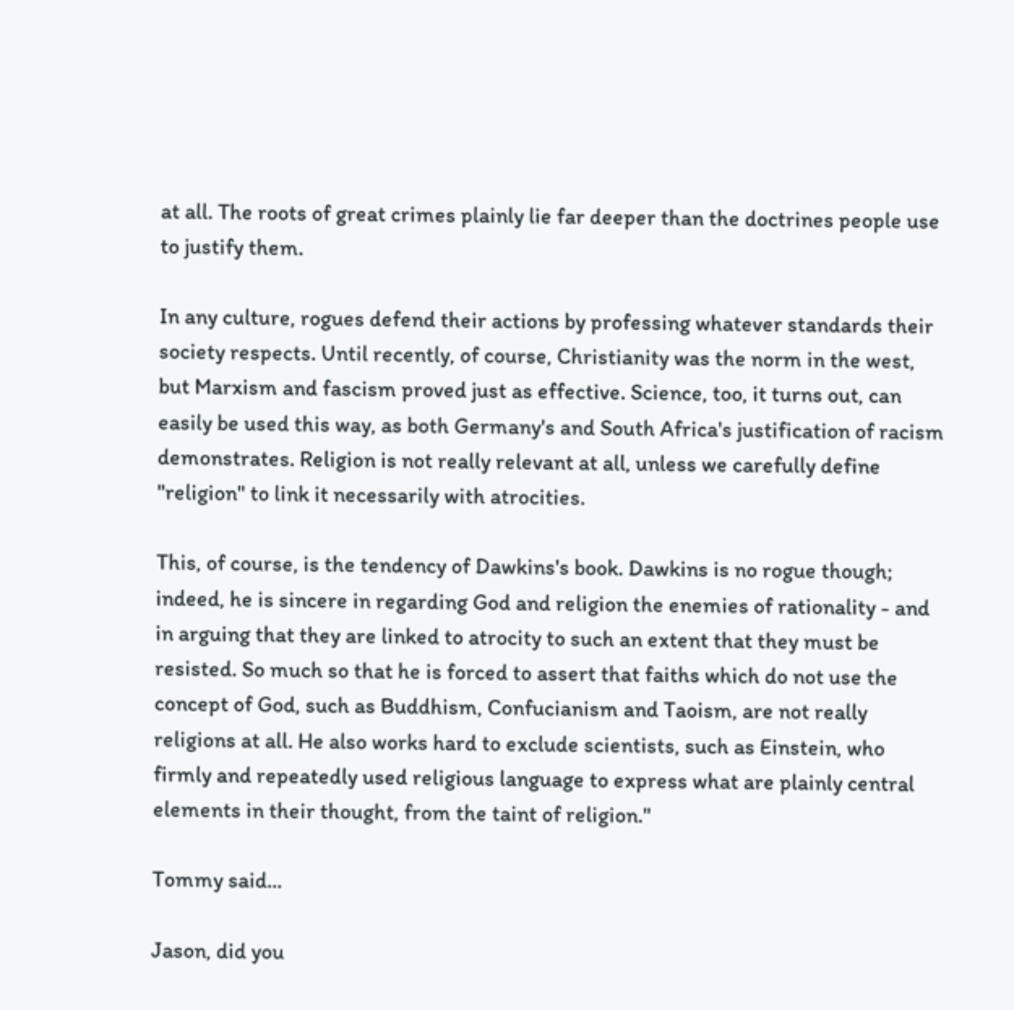at all. The roots of great crimes plainly lie far deeper than the doctrines people use to justify them.

In any culture, rogues defend their actions by professing whatever standards their society respects. Until recently, of course, Christianity was the norm in the west, but Marxism and fascism proved just as effective. Science, too, it turns out, can easily be used this way, as both Germany's and South Africa's justification of racism demonstrates. Religion is not really relevant at all, unless we carefully define "religion" to link it necessarily with atrocities.

This, of course, is the tendency of Dawkins's book. Dawkins is no rogue though; indeed, he is sincere in regarding God and religion the enemies of rationality - and in arguing that they are linked to atrocity to such an extent that they must be resisted. So much so that he is forced to assert that faiths which do not use the concept of God, such as Buddhism, Confucianism and Taoism, are not really religions at all. He also works hard to exclude scientists, such as Einstein, who firmly and repeatedly used religious language to express what are plainly central elements in their thought, from the taint of religion."

Tommy said...

Jason, did you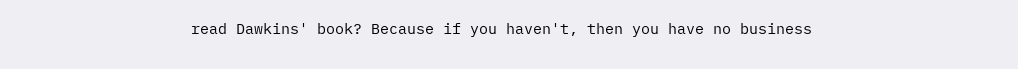read Dawkins' book? Because if you haven't, then you have no business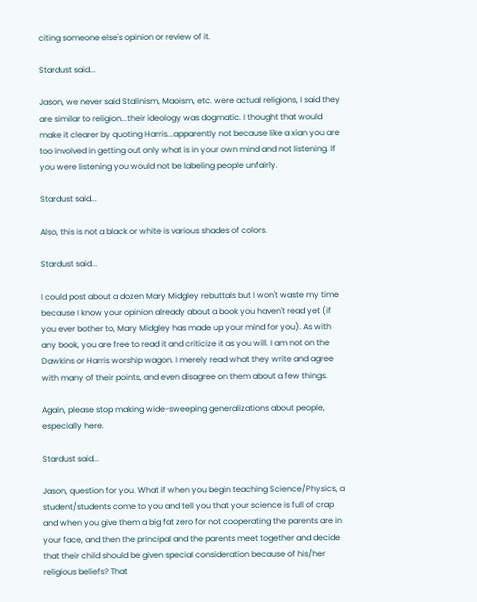citing someone else's opinion or review of it.

Stardust said...

Jason, we never said Stalinism, Maoism, etc. were actual religions, I said they are similar to religion...their ideology was dogmatic. I thought that would make it clearer by quoting Harris...apparently not because like a xian you are too involved in getting out only what is in your own mind and not listening. If you were listening you would not be labeling people unfairly.

Stardust said...

Also, this is not a black or white is various shades of colors.

Stardust said...

I could post about a dozen Mary Midgley rebuttals but I won't waste my time because I know your opinion already about a book you haven't read yet (if you ever bother to, Mary Midgley has made up your mind for you). As with any book, you are free to read it and criticize it as you will. I am not on the Dawkins or Harris worship wagon. I merely read what they write and agree with many of their points, and even disagree on them about a few things.

Again, please stop making wide-sweeping generalizations about people, especially here.

Stardust said...

Jason, question for you. What if when you begin teaching Science/Physics, a student/students come to you and tell you that your science is full of crap and when you give them a big fat zero for not cooperating the parents are in your face, and then the principal and the parents meet together and decide that their child should be given special consideration because of his/her religious beliefs? That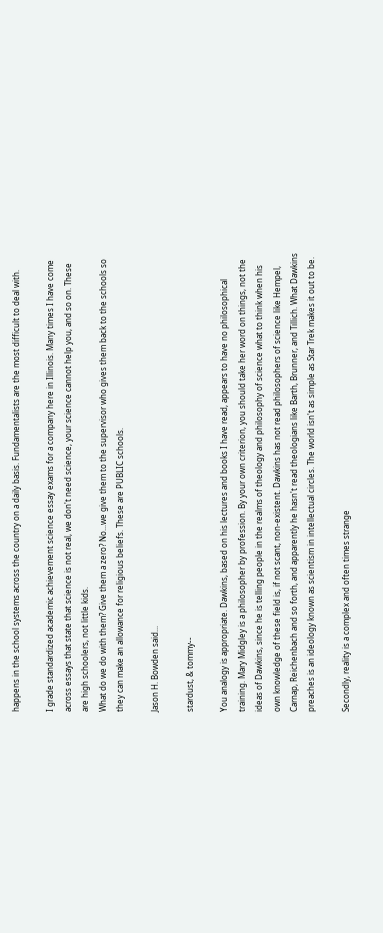happens in the school systems across the country on a daily basis. Fundamentalists are the most difficult to deal with.

I grade standardized academic achievement science essay exams for a company here in Illinois. Many times I have come across essays that state that science is not real, we don't need science, your science cannot help you, and so on. These are high schoolers, not little kids.
What do we do with them? Give them a zero? No...we give them to the supervisor who gives them back to the schools so they can make an allowance for religious beliefs. These are PUBLIC schools.

Jason H. Bowden said...

stardust, & tommy--

You analogy is appropriate. Dawkins, based on his lectures and books I have read, appears to have no philosophical training. Mary Midgley is a philosopher by profession. By your own criterion, you should take her word on things, not the ideas of Dawkins, since he is telling people in the realms of theology and philosophy of science what to think when his own knowledge of these field is, if not scant, non-existent. Dawkins has not read philosophers of science like Hempel, Carnap, Reichenbach and so forth, and apparently he hasn't read theologians like Barth, Brunner, and Tillich. What Dawkins preaches is an ideology known as scientism in intellectual circles. The world isn't as simple as Star Trek makes it out to be.

Secondly, reality is a complex and often times strange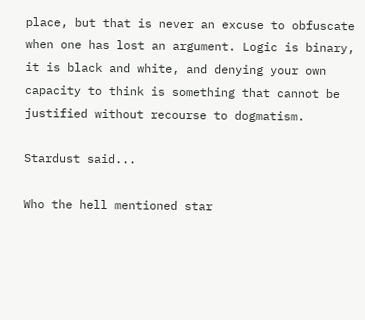place, but that is never an excuse to obfuscate when one has lost an argument. Logic is binary, it is black and white, and denying your own capacity to think is something that cannot be justified without recourse to dogmatism.

Stardust said...

Who the hell mentioned star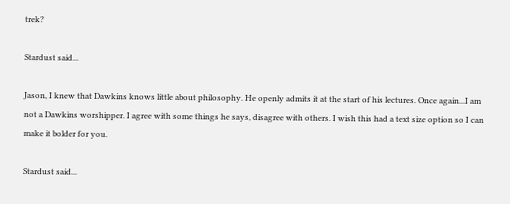trek?

Stardust said...

Jason, I knew that Dawkins knows little about philosophy. He openly admits it at the start of his lectures. Once again...I am not a Dawkins worshipper. I agree with some things he says, disagree with others. I wish this had a text size option so I can make it bolder for you.

Stardust said...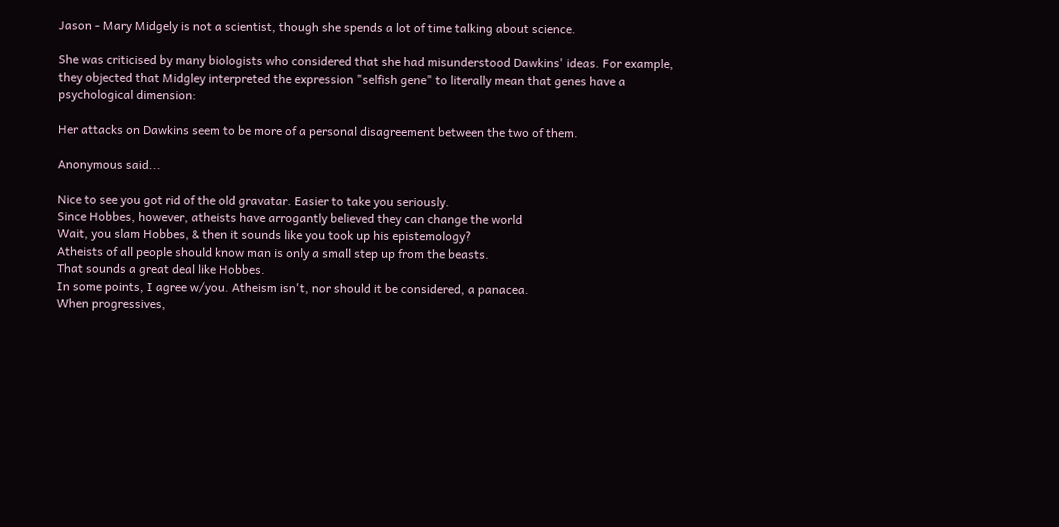Jason - Mary Midgely is not a scientist, though she spends a lot of time talking about science.

She was criticised by many biologists who considered that she had misunderstood Dawkins' ideas. For example, they objected that Midgley interpreted the expression "selfish gene" to literally mean that genes have a psychological dimension:

Her attacks on Dawkins seem to be more of a personal disagreement between the two of them.

Anonymous said...

Nice to see you got rid of the old gravatar. Easier to take you seriously.
Since Hobbes, however, atheists have arrogantly believed they can change the world
Wait, you slam Hobbes, & then it sounds like you took up his epistemology?
Atheists of all people should know man is only a small step up from the beasts.
That sounds a great deal like Hobbes.
In some points, I agree w/you. Atheism isn't, nor should it be considered, a panacea.
When progressives,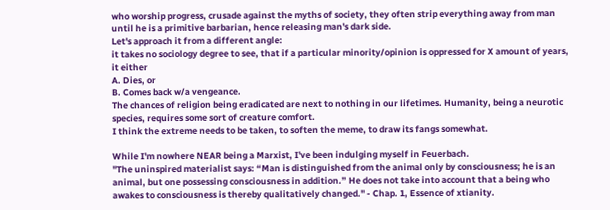who worship progress, crusade against the myths of society, they often strip everything away from man until he is a primitive barbarian, hence releasing man's dark side.
Let's approach it from a different angle:
it takes no sociology degree to see, that if a particular minority/opinion is oppressed for X amount of years, it either
A. Dies, or
B. Comes back w/a vengeance.
The chances of religion being eradicated are next to nothing in our lifetimes. Humanity, being a neurotic species, requires some sort of creature comfort.
I think the extreme needs to be taken, to soften the meme, to draw its fangs somewhat.

While I'm nowhere NEAR being a Marxist, I've been indulging myself in Feuerbach.
"The uninspired materialist says: “Man is distinguished from the animal only by consciousness; he is an animal, but one possessing consciousness in addition.” He does not take into account that a being who awakes to consciousness is thereby qualitatively changed." - Chap. 1, Essence of xtianity.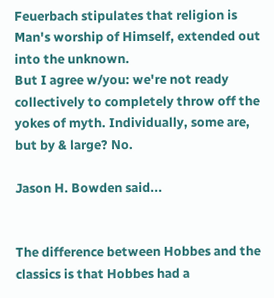Feuerbach stipulates that religion is Man's worship of Himself, extended out into the unknown.
But I agree w/you: we're not ready collectively to completely throw off the yokes of myth. Individually, some are, but by & large? No.

Jason H. Bowden said...


The difference between Hobbes and the classics is that Hobbes had a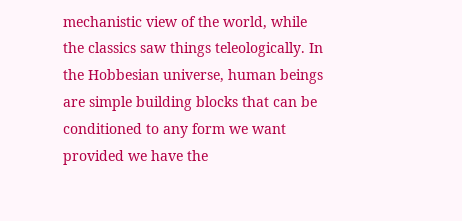mechanistic view of the world, while the classics saw things teleologically. In the Hobbesian universe, human beings are simple building blocks that can be conditioned to any form we want provided we have the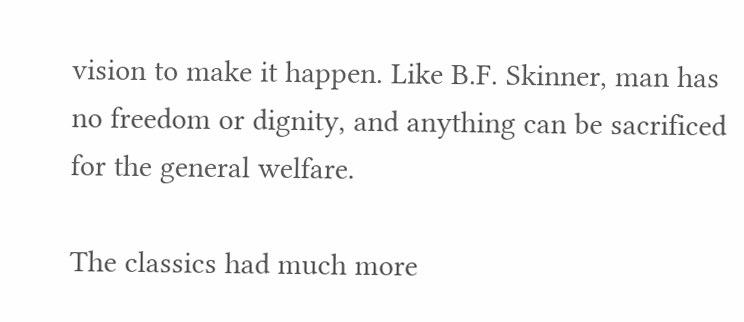vision to make it happen. Like B.F. Skinner, man has no freedom or dignity, and anything can be sacrificed for the general welfare.

The classics had much more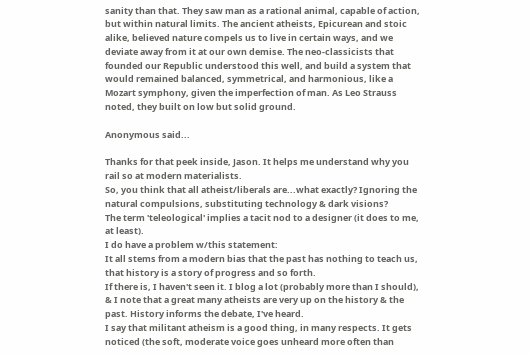sanity than that. They saw man as a rational animal, capable of action, but within natural limits. The ancient atheists, Epicurean and stoic alike, believed nature compels us to live in certain ways, and we deviate away from it at our own demise. The neo-classicists that founded our Republic understood this well, and build a system that would remained balanced, symmetrical, and harmonious, like a Mozart symphony, given the imperfection of man. As Leo Strauss noted, they built on low but solid ground.

Anonymous said...

Thanks for that peek inside, Jason. It helps me understand why you rail so at modern materialists.
So, you think that all atheist/liberals are...what exactly? Ignoring the natural compulsions, substituting technology & dark visions?
The term 'teleological' implies a tacit nod to a designer (it does to me, at least).
I do have a problem w/this statement:
It all stems from a modern bias that the past has nothing to teach us, that history is a story of progress and so forth.
If there is, I haven't seen it. I blog a lot (probably more than I should), & I note that a great many atheists are very up on the history & the past. History informs the debate, I've heard.
I say that militant atheism is a good thing, in many respects. It gets noticed (the soft, moderate voice goes unheard more often than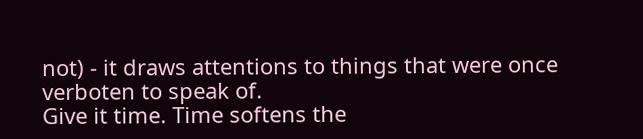not) - it draws attentions to things that were once verboten to speak of.
Give it time. Time softens the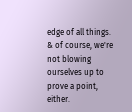edge of all things.
& of course, we're not blowing ourselves up to prove a point, either.